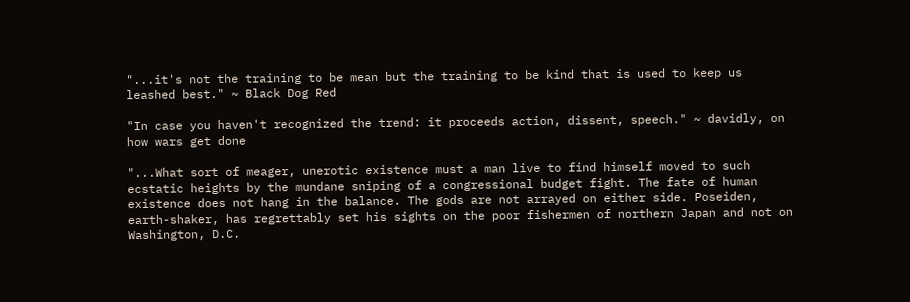"...it's not the training to be mean but the training to be kind that is used to keep us leashed best." ~ Black Dog Red

"In case you haven't recognized the trend: it proceeds action, dissent, speech." ~ davidly, on how wars get done

"...What sort of meager, unerotic existence must a man live to find himself moved to such ecstatic heights by the mundane sniping of a congressional budget fight. The fate of human existence does not hang in the balance. The gods are not arrayed on either side. Poseiden, earth-shaker, has regrettably set his sights on the poor fishermen of northern Japan and not on Washington, D.C.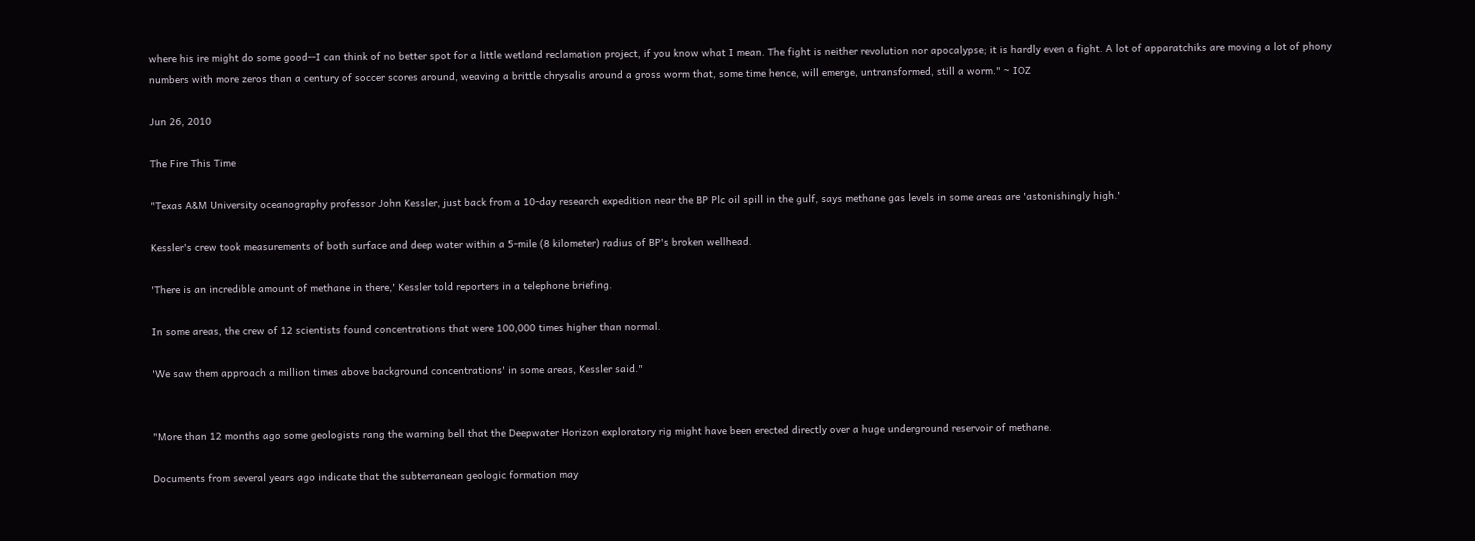where his ire might do some good--I can think of no better spot for a little wetland reclamation project, if you know what I mean. The fight is neither revolution nor apocalypse; it is hardly even a fight. A lot of apparatchiks are moving a lot of phony numbers with more zeros than a century of soccer scores around, weaving a brittle chrysalis around a gross worm that, some time hence, will emerge, untransformed, still a worm." ~ IOZ

Jun 26, 2010

The Fire This Time

"Texas A&M University oceanography professor John Kessler, just back from a 10-day research expedition near the BP Plc oil spill in the gulf, says methane gas levels in some areas are 'astonishingly high.'

Kessler's crew took measurements of both surface and deep water within a 5-mile (8 kilometer) radius of BP's broken wellhead.

'There is an incredible amount of methane in there,' Kessler told reporters in a telephone briefing.

In some areas, the crew of 12 scientists found concentrations that were 100,000 times higher than normal.

'We saw them approach a million times above background concentrations' in some areas, Kessler said."


"More than 12 months ago some geologists rang the warning bell that the Deepwater Horizon exploratory rig might have been erected directly over a huge underground reservoir of methane.

Documents from several years ago indicate that the subterranean geologic formation may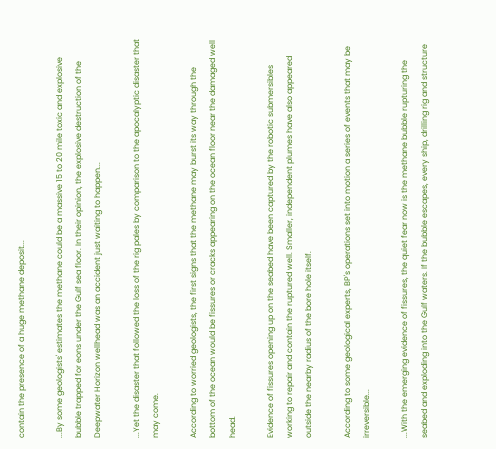contain the presence of a huge methane deposit...

...By some geologists' estimates the methane could be a massive 15 to 20 mile toxic and explosive bubble trapped for eons under the Gulf sea floor. In their opinion, the explosive destruction of the Deepwater Horizon wellhead was an accident just waiting to happen...

...Yet the disaster that followed the loss of the rig pales by comparison to the apocalyptic disaster that may come.

According to worried geologists, the first signs that the methane may burst its way through the bottom of the ocean would be fissures or cracks appearing on the ocean floor near the damaged well head.

Evidence of fissures opening up on the seabed have been captured by the robotic submersibles working to repair and contain the ruptured well. Smaller, independent plumes have also appeared outside the nearby radius of the bore hole itself.

According to some geological experts, BP's operations set into motion a series of events that may be irreversible...

...With the emerging evidence of fissures, the quiet fear now is the methane bubble rupturing the seabed and exploding into the Gulf waters. If the bubble escapes, every ship, drilling rig and structure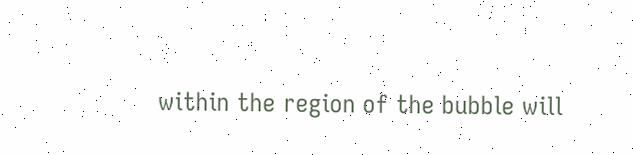within the region of the bubble will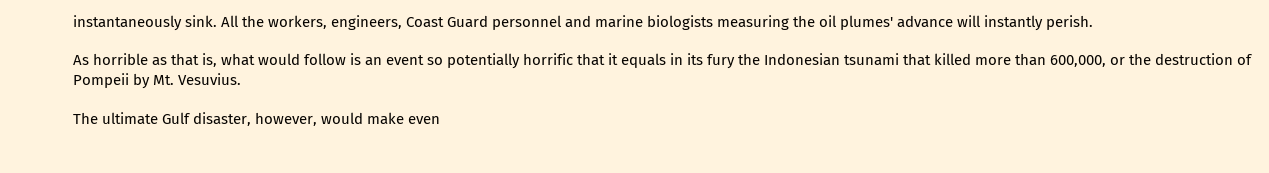instantaneously sink. All the workers, engineers, Coast Guard personnel and marine biologists measuring the oil plumes' advance will instantly perish.

As horrible as that is, what would follow is an event so potentially horrific that it equals in its fury the Indonesian tsunami that killed more than 600,000, or the destruction of Pompeii by Mt. Vesuvius.

The ultimate Gulf disaster, however, would make even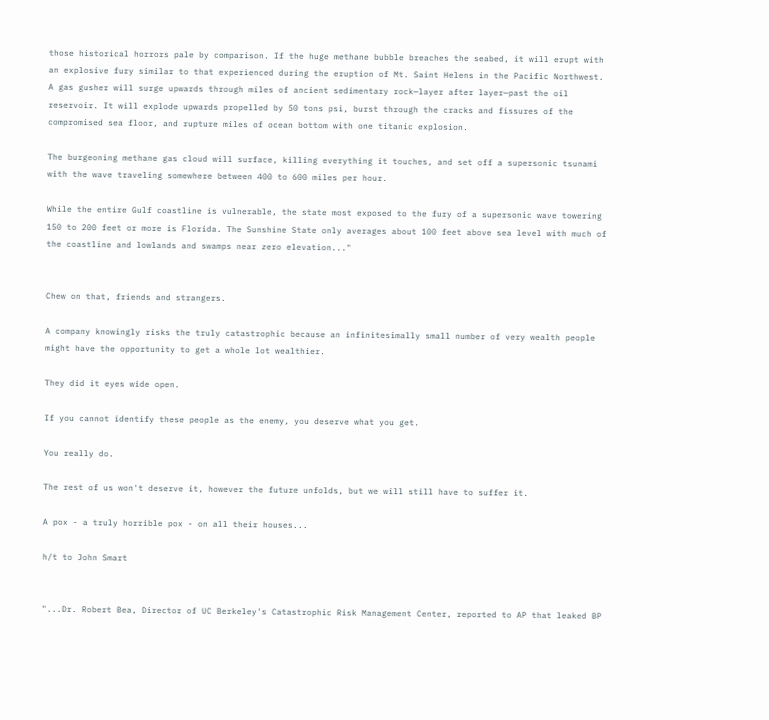those historical horrors pale by comparison. If the huge methane bubble breaches the seabed, it will erupt with an explosive fury similar to that experienced during the eruption of Mt. Saint Helens in the Pacific Northwest. A gas gusher will surge upwards through miles of ancient sedimentary rock—layer after layer—past the oil reservoir. It will explode upwards propelled by 50 tons psi, burst through the cracks and fissures of the compromised sea floor, and rupture miles of ocean bottom with one titanic explosion.

The burgeoning methane gas cloud will surface, killing everything it touches, and set off a supersonic tsunami with the wave traveling somewhere between 400 to 600 miles per hour.

While the entire Gulf coastline is vulnerable, the state most exposed to the fury of a supersonic wave towering 150 to 200 feet or more is Florida. The Sunshine State only averages about 100 feet above sea level with much of the coastline and lowlands and swamps near zero elevation..."


Chew on that, friends and strangers.

A company knowingly risks the truly catastrophic because an infinitesimally small number of very wealth people might have the opportunity to get a whole lot wealthier.

They did it eyes wide open.

If you cannot identify these people as the enemy, you deserve what you get.

You really do.

The rest of us won't deserve it, however the future unfolds, but we will still have to suffer it.

A pox - a truly horrible pox - on all their houses...

h/t to John Smart


"...Dr. Robert Bea, Director of UC Berkeley's Catastrophic Risk Management Center, reported to AP that leaked BP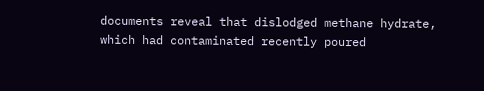documents reveal that dislodged methane hydrate, which had contaminated recently poured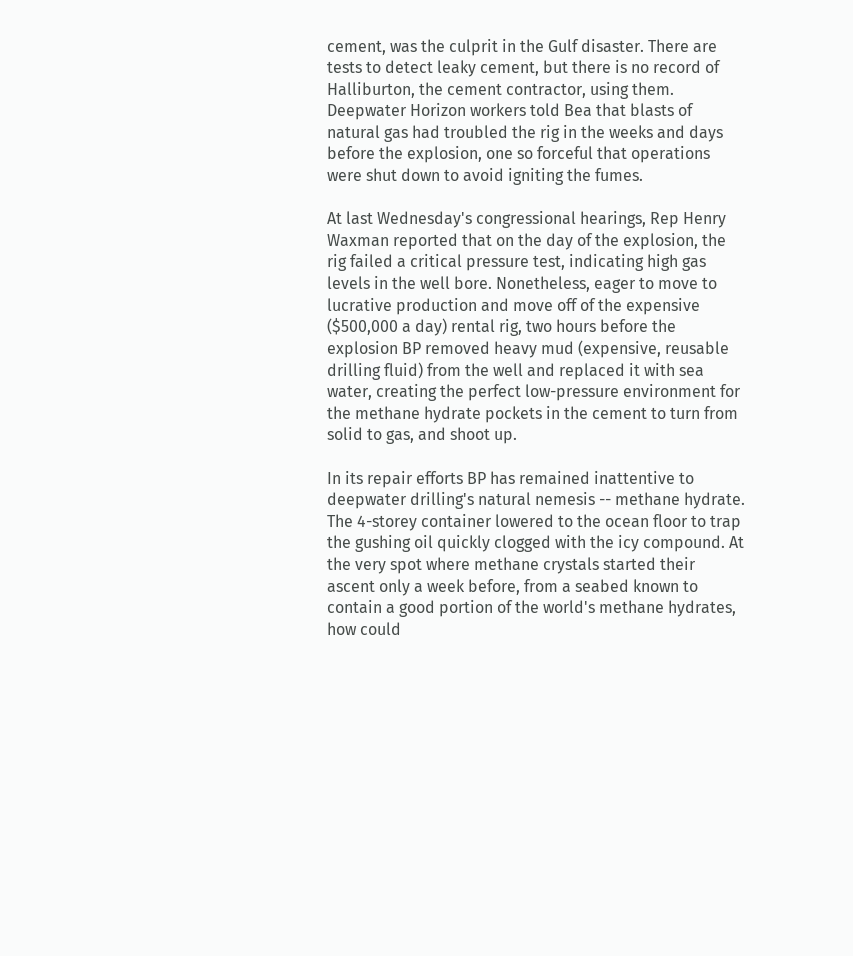cement, was the culprit in the Gulf disaster. There are tests to detect leaky cement, but there is no record of Halliburton, the cement contractor, using them. Deepwater Horizon workers told Bea that blasts of natural gas had troubled the rig in the weeks and days before the explosion, one so forceful that operations were shut down to avoid igniting the fumes.

At last Wednesday's congressional hearings, Rep Henry Waxman reported that on the day of the explosion, the rig failed a critical pressure test, indicating high gas levels in the well bore. Nonetheless, eager to move to lucrative production and move off of the expensive ($500,000 a day) rental rig, two hours before the explosion BP removed heavy mud (expensive, reusable drilling fluid) from the well and replaced it with sea water, creating the perfect low-pressure environment for the methane hydrate pockets in the cement to turn from solid to gas, and shoot up.

In its repair efforts BP has remained inattentive to deepwater drilling's natural nemesis -- methane hydrate. The 4-storey container lowered to the ocean floor to trap the gushing oil quickly clogged with the icy compound. At the very spot where methane crystals started their ascent only a week before, from a seabed known to contain a good portion of the world's methane hydrates, how could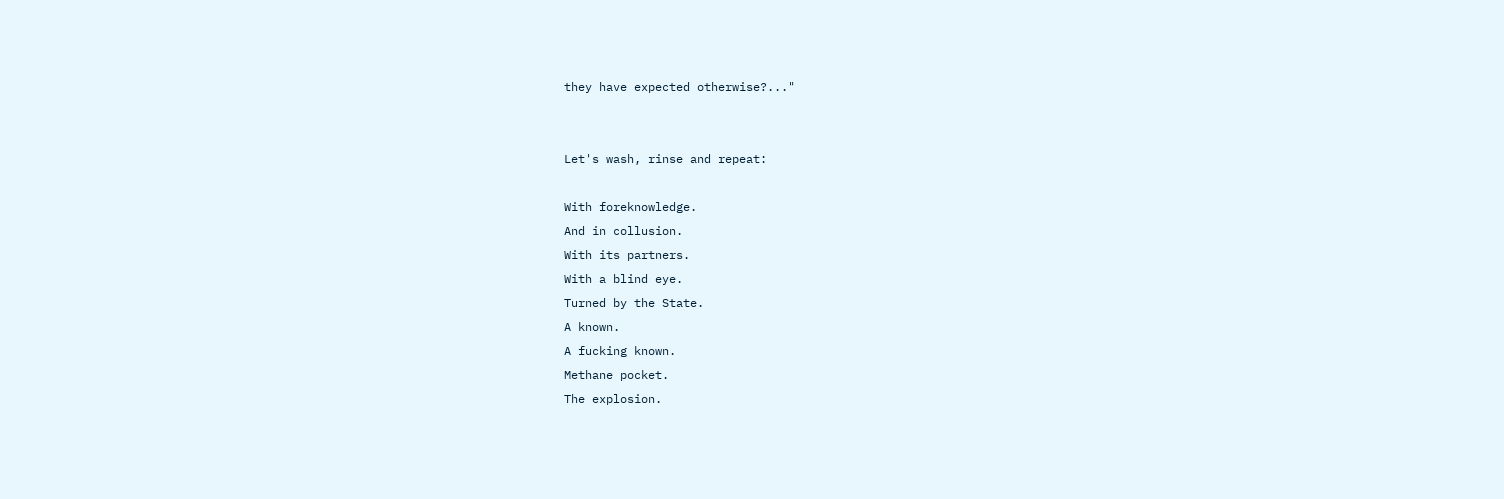they have expected otherwise?..."


Let's wash, rinse and repeat:

With foreknowledge.
And in collusion.
With its partners.
With a blind eye.
Turned by the State.
A known.
A fucking known.
Methane pocket.
The explosion.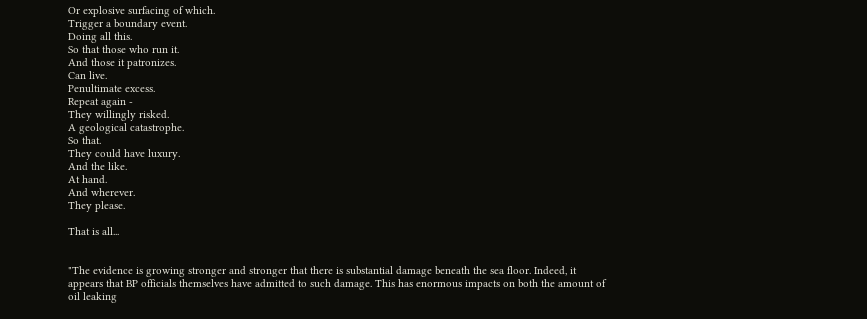Or explosive surfacing of which.
Trigger a boundary event.
Doing all this.
So that those who run it.
And those it patronizes.
Can live.
Penultimate excess.
Repeat again -
They willingly risked.
A geological catastrophe.
So that.
They could have luxury.
And the like.
At hand.
And wherever.
They please.

That is all...


"The evidence is growing stronger and stronger that there is substantial damage beneath the sea floor. Indeed, it appears that BP officials themselves have admitted to such damage. This has enormous impacts on both the amount of oil leaking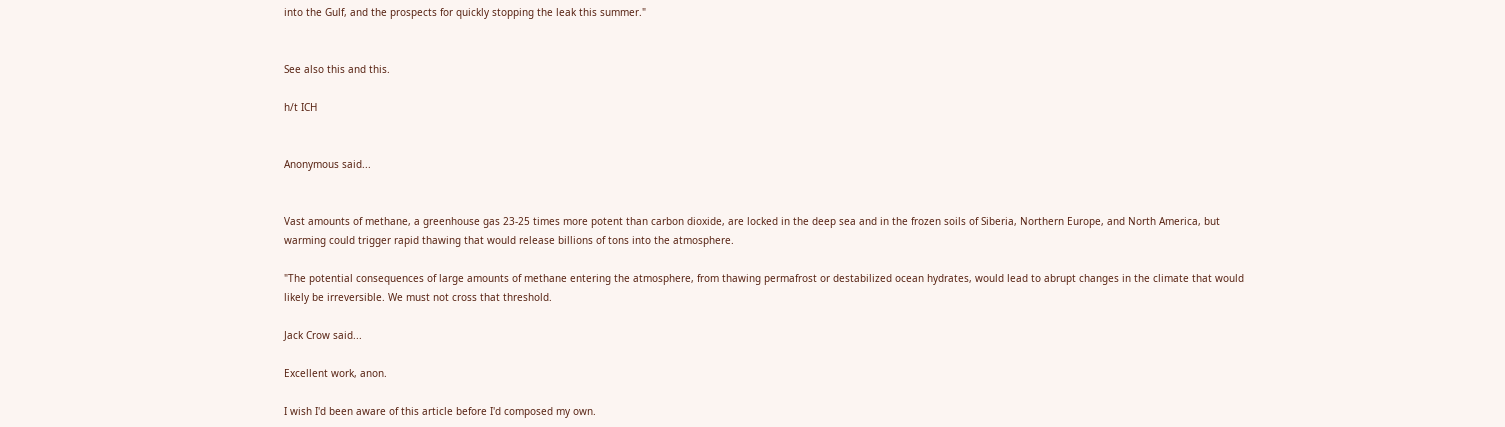into the Gulf, and the prospects for quickly stopping the leak this summer."


See also this and this.

h/t ICH


Anonymous said...


Vast amounts of methane, a greenhouse gas 23-25 times more potent than carbon dioxide, are locked in the deep sea and in the frozen soils of Siberia, Northern Europe, and North America, but warming could trigger rapid thawing that would release billions of tons into the atmosphere.

"The potential consequences of large amounts of methane entering the atmosphere, from thawing permafrost or destabilized ocean hydrates, would lead to abrupt changes in the climate that would likely be irreversible. We must not cross that threshold.

Jack Crow said...

Excellent work, anon.

I wish I'd been aware of this article before I'd composed my own.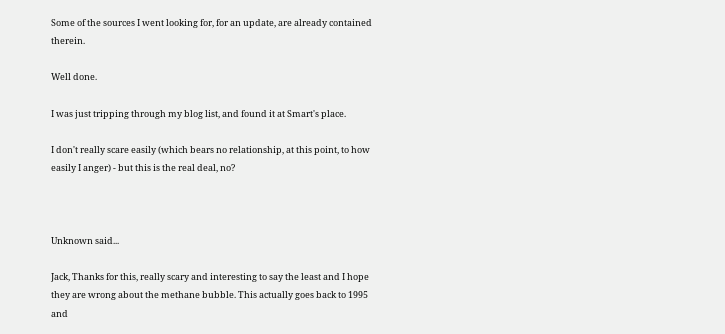Some of the sources I went looking for, for an update, are already contained therein.

Well done.

I was just tripping through my blog list, and found it at Smart's place.

I don't really scare easily (which bears no relationship, at this point, to how easily I anger) - but this is the real deal, no?



Unknown said...

Jack, Thanks for this, really scary and interesting to say the least and I hope they are wrong about the methane bubble. This actually goes back to 1995 and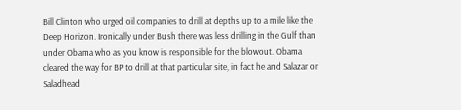Bill Clinton who urged oil companies to drill at depths up to a mile like the Deep Horizon. Ironically under Bush there was less drilling in the Gulf than under Obama who as you know is responsible for the blowout. Obama cleared the way for BP to drill at that particular site, in fact he and Salazar or Saladhead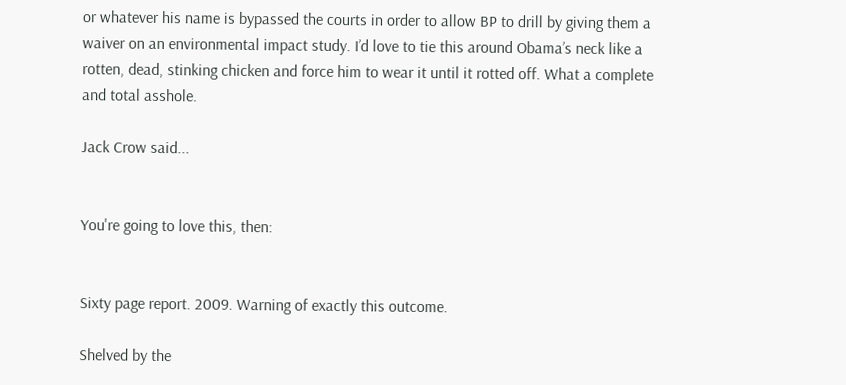or whatever his name is bypassed the courts in order to allow BP to drill by giving them a waiver on an environmental impact study. I’d love to tie this around Obama’s neck like a rotten, dead, stinking chicken and force him to wear it until it rotted off. What a complete and total asshole.

Jack Crow said...


You're going to love this, then:


Sixty page report. 2009. Warning of exactly this outcome.

Shelved by the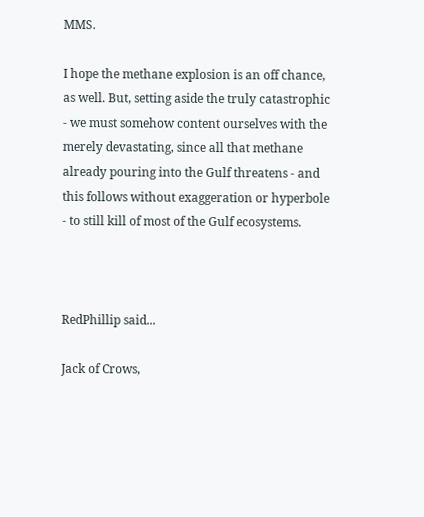MMS.

I hope the methane explosion is an off chance, as well. But, setting aside the truly catastrophic - we must somehow content ourselves with the merely devastating, since all that methane already pouring into the Gulf threatens - and this follows without exaggeration or hyperbole - to still kill of most of the Gulf ecosystems.



RedPhillip said...

Jack of Crows,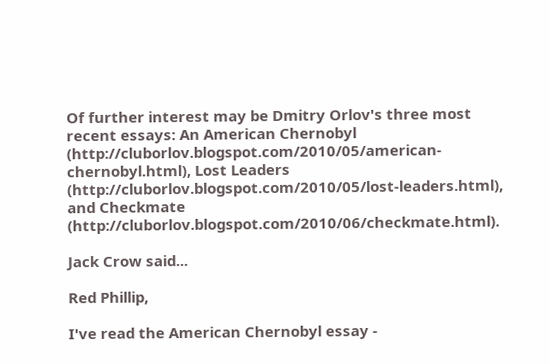Of further interest may be Dmitry Orlov's three most recent essays: An American Chernobyl (http://cluborlov.blogspot.com/2010/05/american-chernobyl.html), Lost Leaders (http://cluborlov.blogspot.com/2010/05/lost-leaders.html), and Checkmate (http://cluborlov.blogspot.com/2010/06/checkmate.html).

Jack Crow said...

Red Phillip,

I've read the American Chernobyl essay -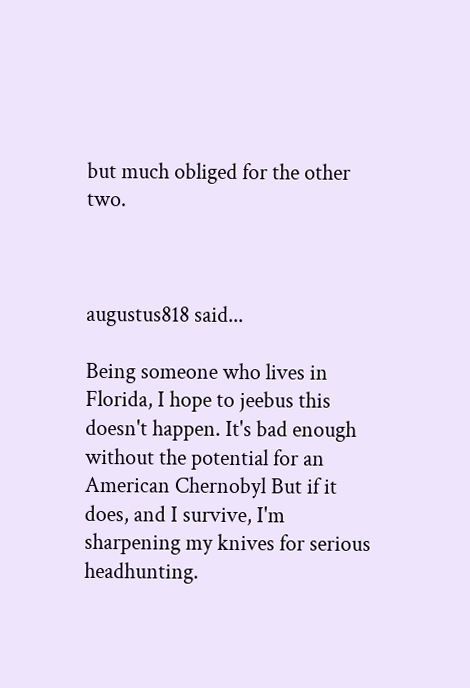but much obliged for the other two.



augustus818 said...

Being someone who lives in Florida, I hope to jeebus this doesn't happen. It's bad enough without the potential for an American Chernobyl But if it does, and I survive, I'm sharpening my knives for serious headhunting.